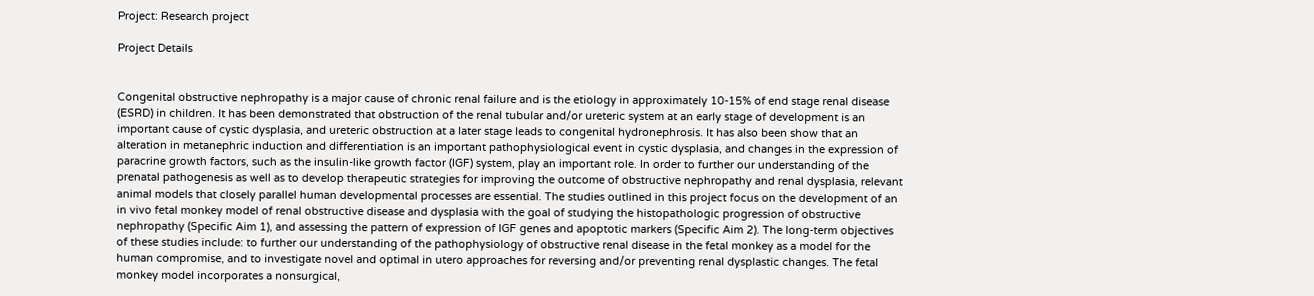Project: Research project

Project Details


Congenital obstructive nephropathy is a major cause of chronic renal failure and is the etiology in approximately 10-15% of end stage renal disease (ESRD) in children. It has been demonstrated that obstruction of the renal tubular and/or ureteric system at an early stage of development is an important cause of cystic dysplasia, and ureteric obstruction at a later stage leads to congenital hydronephrosis. It has also been show that an alteration in metanephric induction and differentiation is an important pathophysiological event in cystic dysplasia, and changes in the expression of paracrine growth factors, such as the insulin-like growth factor (IGF) system, play an important role. In order to further our understanding of the prenatal pathogenesis as well as to develop therapeutic strategies for improving the outcome of obstructive nephropathy and renal dysplasia, relevant animal models that closely parallel human developmental processes are essential. The studies outlined in this project focus on the development of an in vivo fetal monkey model of renal obstructive disease and dysplasia with the goal of studying the histopathologic progression of obstructive nephropathy (Specific Aim 1), and assessing the pattern of expression of IGF genes and apoptotic markers (Specific Aim 2). The long-term objectives of these studies include: to further our understanding of the pathophysiology of obstructive renal disease in the fetal monkey as a model for the human compromise, and to investigate novel and optimal in utero approaches for reversing and/or preventing renal dysplastic changes. The fetal monkey model incorporates a nonsurgical,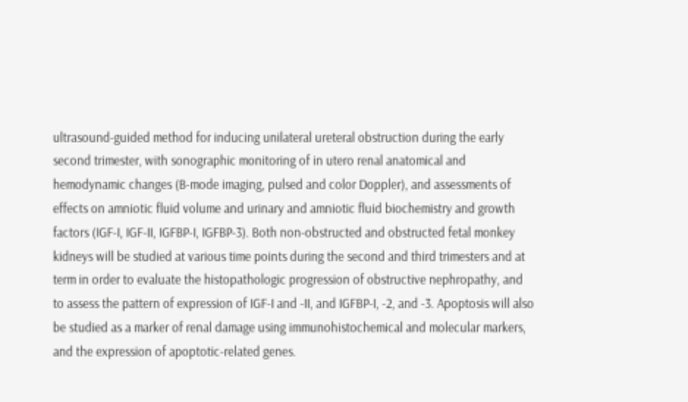ultrasound-guided method for inducing unilateral ureteral obstruction during the early second trimester, with sonographic monitoring of in utero renal anatomical and hemodynamic changes (B-mode imaging, pulsed and color Doppler), and assessments of effects on amniotic fluid volume and urinary and amniotic fluid biochemistry and growth factors (IGF-I, IGF-II, IGFBP-I, IGFBP-3). Both non-obstructed and obstructed fetal monkey kidneys will be studied at various time points during the second and third trimesters and at term in order to evaluate the histopathologic progression of obstructive nephropathy, and to assess the pattern of expression of IGF-I and -II, and IGFBP-I, -2, and -3. Apoptosis will also be studied as a marker of renal damage using immunohistochemical and molecular markers, and the expression of apoptotic-related genes.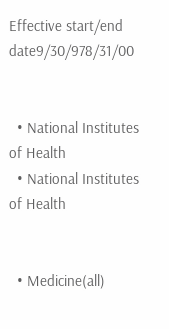Effective start/end date9/30/978/31/00


  • National Institutes of Health
  • National Institutes of Health


  • Medicine(all)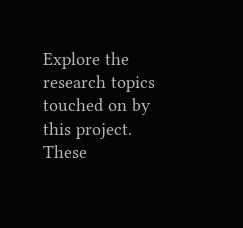Explore the research topics touched on by this project. These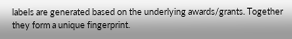labels are generated based on the underlying awards/grants. Together they form a unique fingerprint.